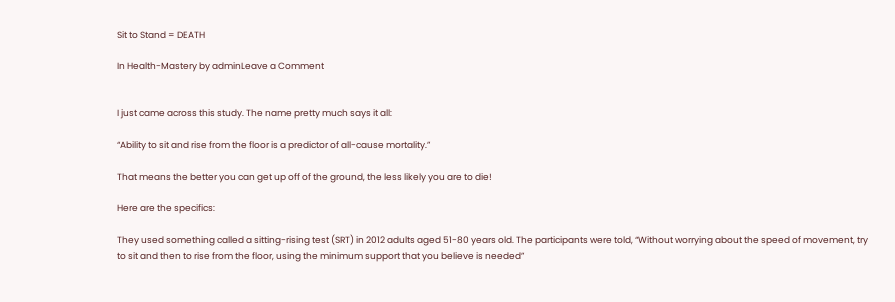Sit to Stand = DEATH

In Health-Mastery by adminLeave a Comment


I just came across this study. The name pretty much says it all:

“Ability to sit and rise from the floor is a predictor of all-cause mortality.”

That means the better you can get up off of the ground, the less likely you are to die!

Here are the specifics:

They used something called a sitting-rising test (SRT) in 2012 adults aged 51-80 years old. The participants were told, “Without worrying about the speed of movement, try to sit and then to rise from the floor, using the minimum support that you believe is needed”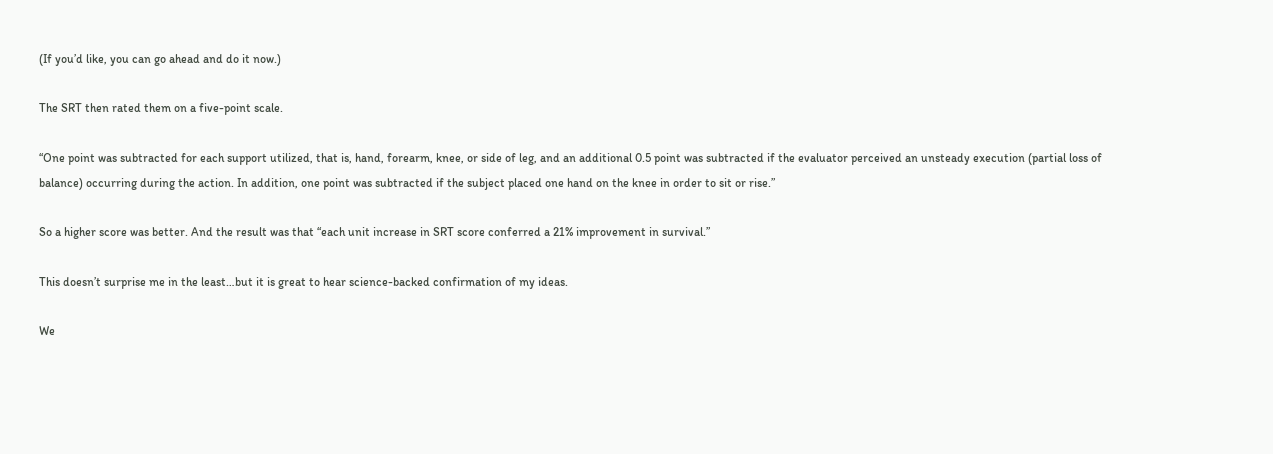(If you’d like, you can go ahead and do it now.)

The SRT then rated them on a five-point scale.

“One point was subtracted for each support utilized, that is, hand, forearm, knee, or side of leg, and an additional 0.5 point was subtracted if the evaluator perceived an unsteady execution (partial loss of balance) occurring during the action. In addition, one point was subtracted if the subject placed one hand on the knee in order to sit or rise.”

So a higher score was better. And the result was that “each unit increase in SRT score conferred a 21% improvement in survival.”

This doesn’t surprise me in the least…but it is great to hear science-backed confirmation of my ideas.

We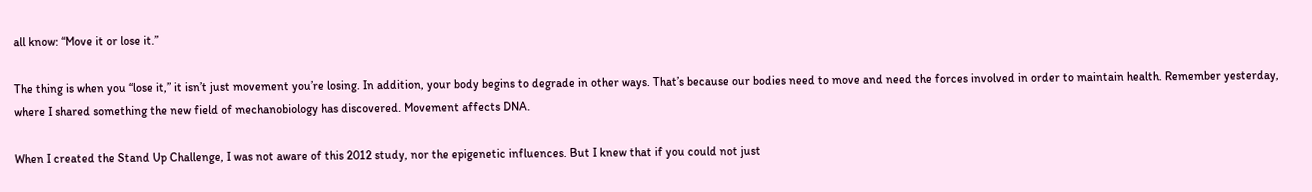all know: “Move it or lose it.”

The thing is when you “lose it,” it isn’t just movement you’re losing. In addition, your body begins to degrade in other ways. That’s because our bodies need to move and need the forces involved in order to maintain health. Remember yesterday, where I shared something the new field of mechanobiology has discovered. Movement affects DNA.

When I created the Stand Up Challenge, I was not aware of this 2012 study, nor the epigenetic influences. But I knew that if you could not just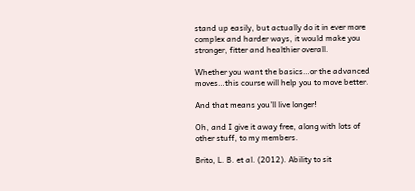stand up easily, but actually do it in ever more complex and harder ways, it would make you stronger, fitter and healthier overall.

Whether you want the basics…or the advanced moves…this course will help you to move better.

And that means you’ll live longer!

Oh, and I give it away free, along with lots of other stuff, to my members.

Brito, L. B. et al. (2012). Ability to sit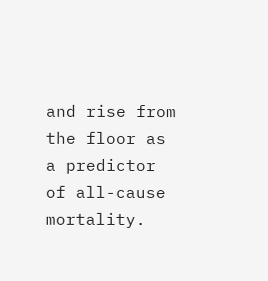and rise from the floor as a predictor of all-cause mortality.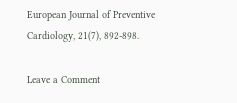European Journal of Preventive Cardiology, 21(7), 892-898.

Leave a Comment